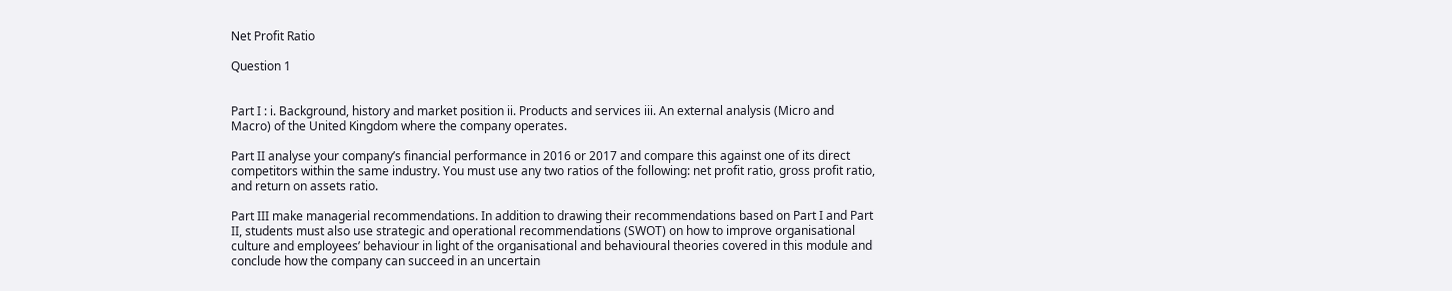Net Profit Ratio

Question 1


Part I : i. Background, history and market position ii. Products and services iii. An external analysis (Micro and Macro) of the United Kingdom where the company operates.

Part II analyse your company’s financial performance in 2016 or 2017 and compare this against one of its direct competitors within the same industry. You must use any two ratios of the following: net profit ratio, gross profit ratio, and return on assets ratio.

Part III make managerial recommendations. In addition to drawing their recommendations based on Part I and Part II, students must also use strategic and operational recommendations (SWOT) on how to improve organisational culture and employees’ behaviour in light of the organisational and behavioural theories covered in this module and conclude how the company can succeed in an uncertain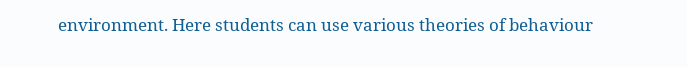environment. Here students can use various theories of behaviour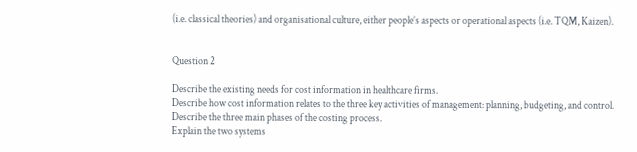(i.e. classical theories) and organisational culture, either people’s aspects or operational aspects (i.e. TQM, Kaizen).


Question 2

Describe the existing needs for cost information in healthcare firms.
Describe how cost information relates to the three key activities of management: planning, budgeting, and control.
Describe the three main phases of the costing process.
Explain the two systems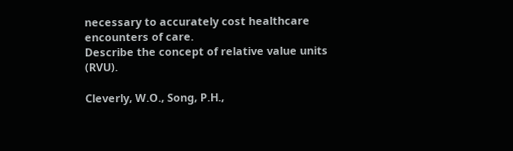necessary to accurately cost healthcare encounters of care.
Describe the concept of relative value units (RVU).

Cleverly, W.O., Song, P.H.,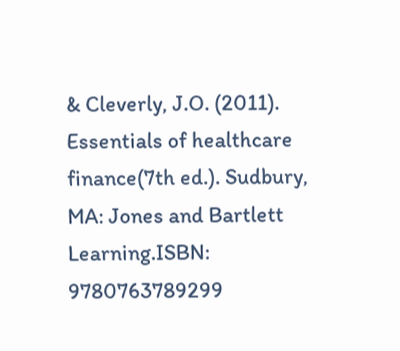& Cleverly, J.O. (2011). Essentials of healthcare finance(7th ed.). Sudbury, MA: Jones and Bartlett Learning.ISBN: 9780763789299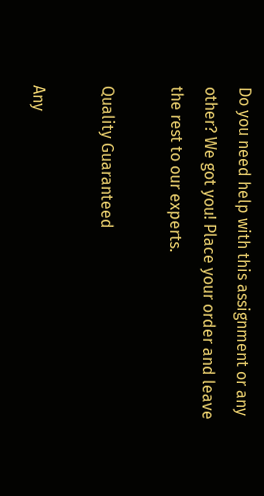Do you need help with this assignment or any other? We got you! Place your order and leave the rest to our experts.

Quality Guaranteed

Any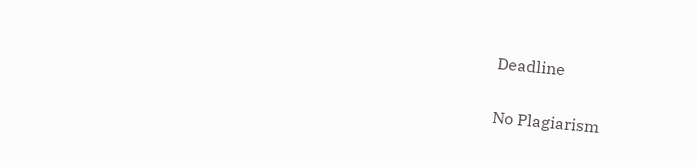Deadline

No Plagiarism